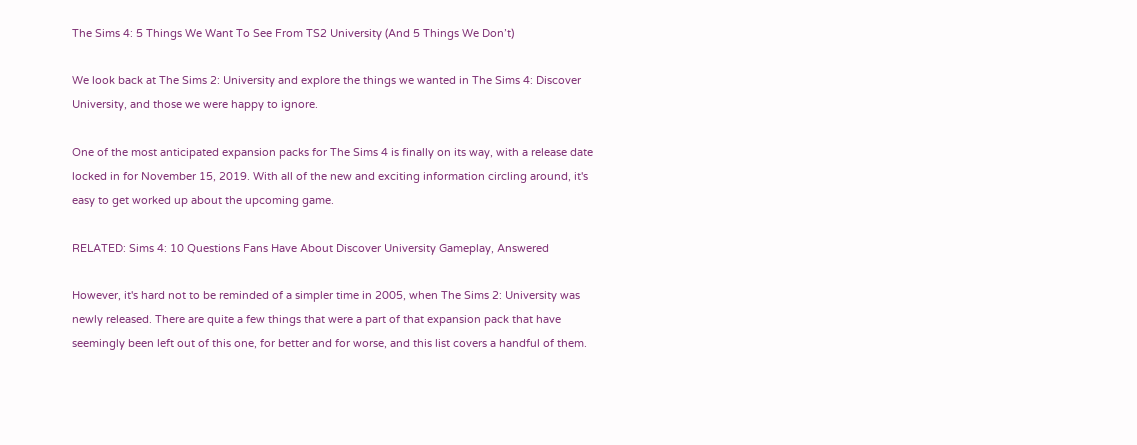The Sims 4: 5 Things We Want To See From TS2 University (And 5 Things We Don’t)

We look back at The Sims 2: University and explore the things we wanted in The Sims 4: Discover University, and those we were happy to ignore.

One of the most anticipated expansion packs for The Sims 4 is finally on its way, with a release date locked in for November 15, 2019. With all of the new and exciting information circling around, it's easy to get worked up about the upcoming game.

RELATED: Sims 4: 10 Questions Fans Have About Discover University Gameplay, Answered

However, it's hard not to be reminded of a simpler time in 2005, when The Sims 2: University was newly released. There are quite a few things that were a part of that expansion pack that have seemingly been left out of this one, for better and for worse, and this list covers a handful of them.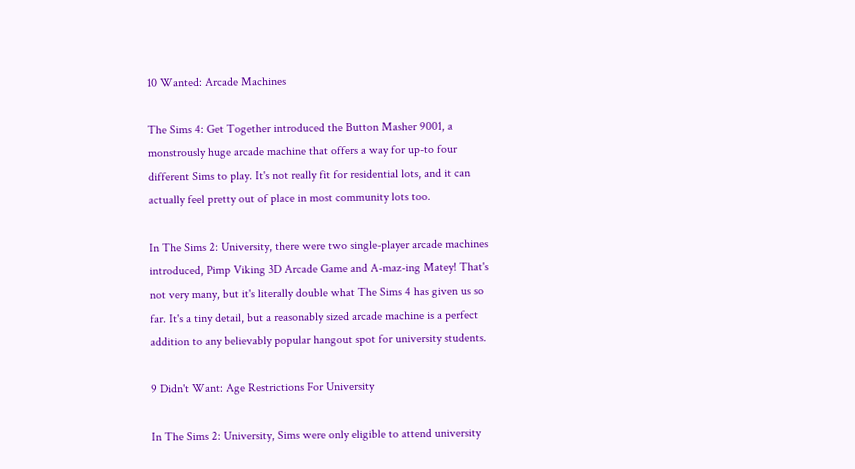10 Wanted: Arcade Machines

The Sims 4: Get Together introduced the Button Masher 9001, a monstrously huge arcade machine that offers a way for up-to four different Sims to play. It's not really fit for residential lots, and it can actually feel pretty out of place in most community lots too.

In The Sims 2: University, there were two single-player arcade machines introduced, Pimp Viking 3D Arcade Game and A-maz-ing Matey! That's not very many, but it's literally double what The Sims 4 has given us so far. It's a tiny detail, but a reasonably sized arcade machine is a perfect addition to any believably popular hangout spot for university students.

9 Didn't Want: Age Restrictions For University

In The Sims 2: University, Sims were only eligible to attend university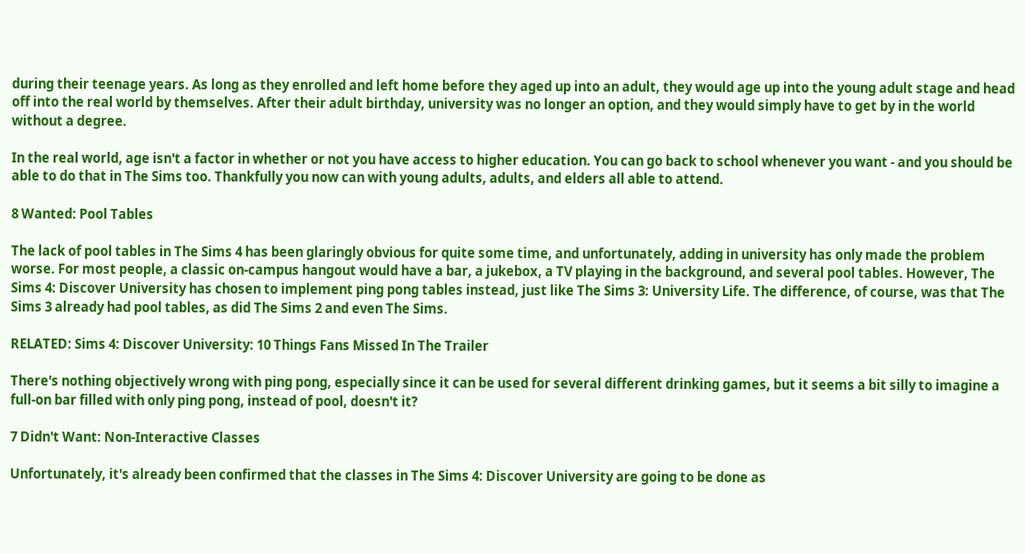during their teenage years. As long as they enrolled and left home before they aged up into an adult, they would age up into the young adult stage and head off into the real world by themselves. After their adult birthday, university was no longer an option, and they would simply have to get by in the world without a degree.

In the real world, age isn't a factor in whether or not you have access to higher education. You can go back to school whenever you want - and you should be able to do that in The Sims too. Thankfully you now can with young adults, adults, and elders all able to attend.

8 Wanted: Pool Tables

The lack of pool tables in The Sims 4 has been glaringly obvious for quite some time, and unfortunately, adding in university has only made the problem worse. For most people, a classic on-campus hangout would have a bar, a jukebox, a TV playing in the background, and several pool tables. However, The Sims 4: Discover University has chosen to implement ping pong tables instead, just like The Sims 3: University Life. The difference, of course, was that The Sims 3 already had pool tables, as did The Sims 2 and even The Sims.

RELATED: Sims 4: Discover University: 10 Things Fans Missed In The Trailer

There's nothing objectively wrong with ping pong, especially since it can be used for several different drinking games, but it seems a bit silly to imagine a full-on bar filled with only ping pong, instead of pool, doesn't it?

7 Didn't Want: Non-Interactive Classes

Unfortunately, it's already been confirmed that the classes in The Sims 4: Discover University are going to be done as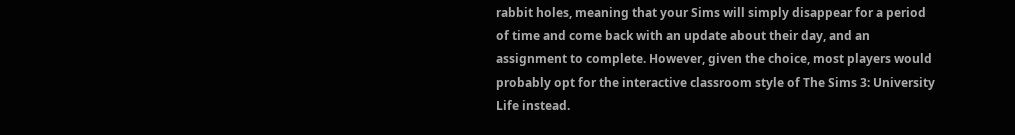rabbit holes, meaning that your Sims will simply disappear for a period of time and come back with an update about their day, and an assignment to complete. However, given the choice, most players would probably opt for the interactive classroom style of The Sims 3: University Life instead.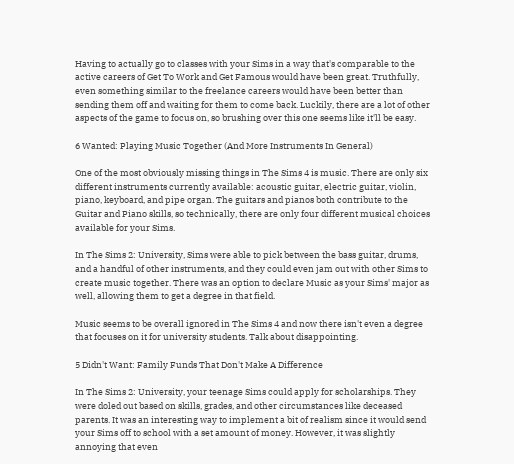Having to actually go to classes with your Sims in a way that's comparable to the active careers of Get To Work and Get Famous would have been great. Truthfully, even something similar to the freelance careers would have been better than sending them off and waiting for them to come back. Luckily, there are a lot of other aspects of the game to focus on, so brushing over this one seems like it'll be easy.

6 Wanted: Playing Music Together (And More Instruments In General)

One of the most obviously missing things in The Sims 4 is music. There are only six different instruments currently available: acoustic guitar, electric guitar, violin, piano, keyboard, and pipe organ. The guitars and pianos both contribute to the Guitar and Piano skills, so technically, there are only four different musical choices available for your Sims.

In The Sims 2: University, Sims were able to pick between the bass guitar, drums, and a handful of other instruments, and they could even jam out with other Sims to create music together. There was an option to declare Music as your Sims' major as well, allowing them to get a degree in that field.

Music seems to be overall ignored in The Sims 4 and now there isn't even a degree that focuses on it for university students. Talk about disappointing.

5 Didn't Want: Family Funds That Don't Make A Difference

In The Sims 2: University, your teenage Sims could apply for scholarships. They were doled out based on skills, grades, and other circumstances like deceased parents. It was an interesting way to implement a bit of realism since it would send your Sims off to school with a set amount of money. However, it was slightly annoying that even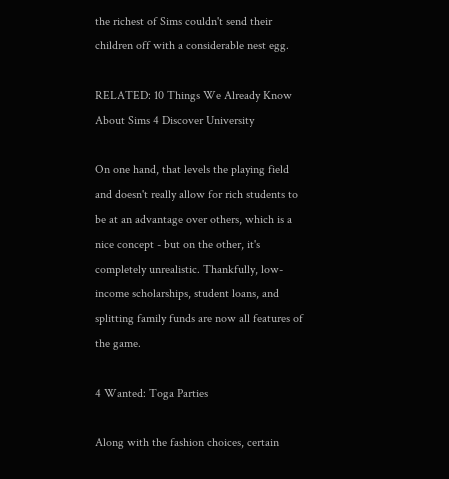the richest of Sims couldn't send their children off with a considerable nest egg.

RELATED: 10 Things We Already Know About Sims 4 Discover University

On one hand, that levels the playing field and doesn't really allow for rich students to be at an advantage over others, which is a nice concept - but on the other, it's completely unrealistic. Thankfully, low-income scholarships, student loans, and splitting family funds are now all features of the game.

4 Wanted: Toga Parties

Along with the fashion choices, certain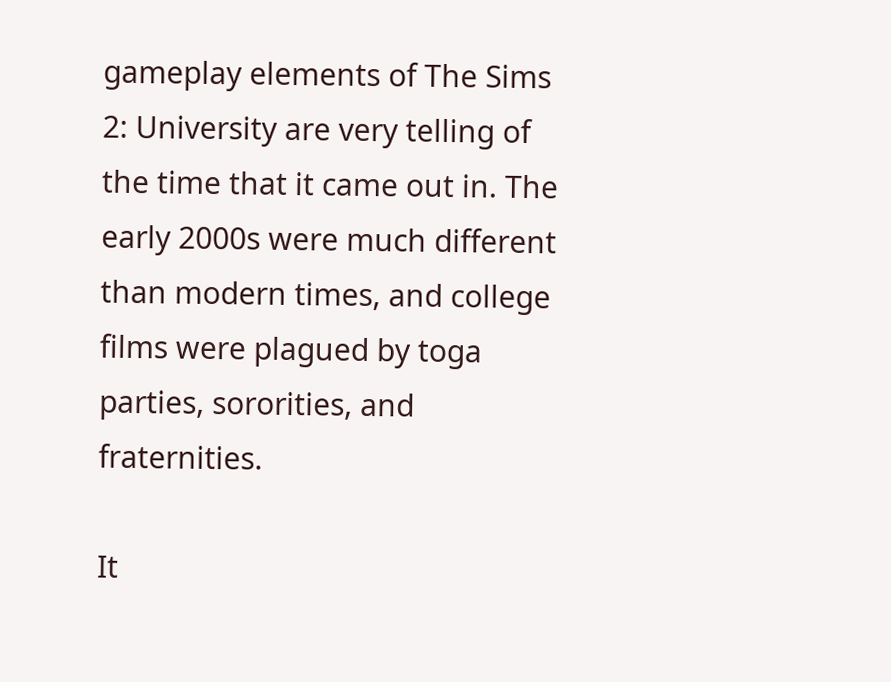gameplay elements of The Sims 2: University are very telling of the time that it came out in. The early 2000s were much different than modern times, and college films were plagued by toga parties, sororities, and fraternities.

It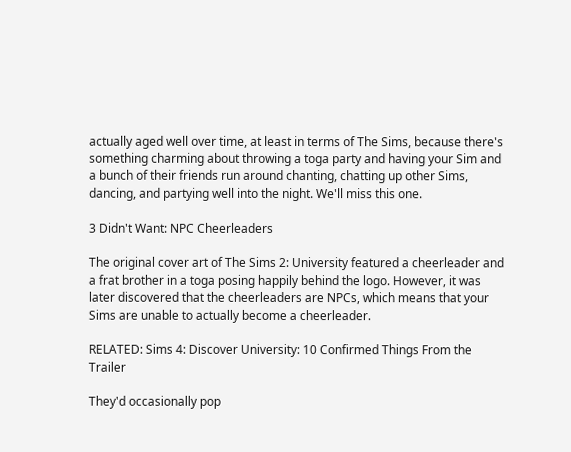actually aged well over time, at least in terms of The Sims, because there's something charming about throwing a toga party and having your Sim and a bunch of their friends run around chanting, chatting up other Sims, dancing, and partying well into the night. We'll miss this one.

3 Didn't Want: NPC Cheerleaders

The original cover art of The Sims 2: University featured a cheerleader and a frat brother in a toga posing happily behind the logo. However, it was later discovered that the cheerleaders are NPCs, which means that your Sims are unable to actually become a cheerleader.

RELATED: Sims 4: Discover University: 10 Confirmed Things From the Trailer

They'd occasionally pop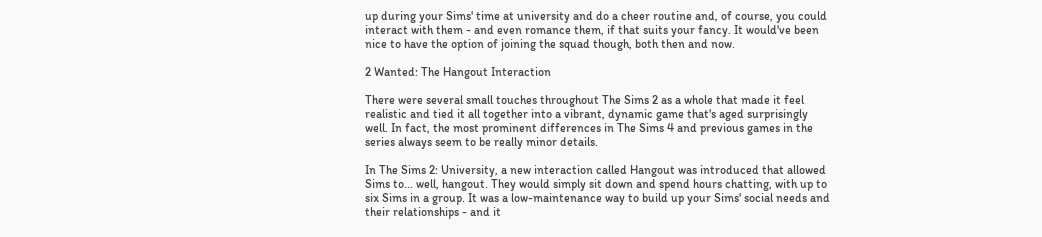up during your Sims' time at university and do a cheer routine and, of course, you could interact with them - and even romance them, if that suits your fancy. It would've been nice to have the option of joining the squad though, both then and now.

2 Wanted: The Hangout Interaction

There were several small touches throughout The Sims 2 as a whole that made it feel realistic and tied it all together into a vibrant, dynamic game that's aged surprisingly well. In fact, the most prominent differences in The Sims 4 and previous games in the series always seem to be really minor details.

In The Sims 2: University, a new interaction called Hangout was introduced that allowed Sims to... well, hangout. They would simply sit down and spend hours chatting, with up to six Sims in a group. It was a low-maintenance way to build up your Sims' social needs and their relationships - and it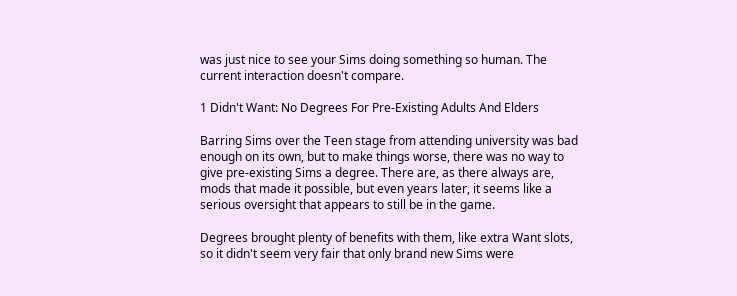was just nice to see your Sims doing something so human. The current interaction doesn't compare.

1 Didn't Want: No Degrees For Pre-Existing Adults And Elders

Barring Sims over the Teen stage from attending university was bad enough on its own, but to make things worse, there was no way to give pre-existing Sims a degree. There are, as there always are, mods that made it possible, but even years later, it seems like a serious oversight that appears to still be in the game.

Degrees brought plenty of benefits with them, like extra Want slots, so it didn't seem very fair that only brand new Sims were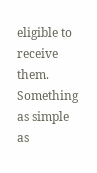eligible to receive them. Something as simple as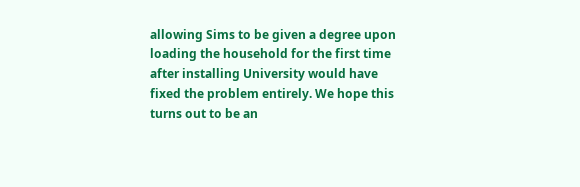allowing Sims to be given a degree upon loading the household for the first time after installing University would have fixed the problem entirely. We hope this turns out to be an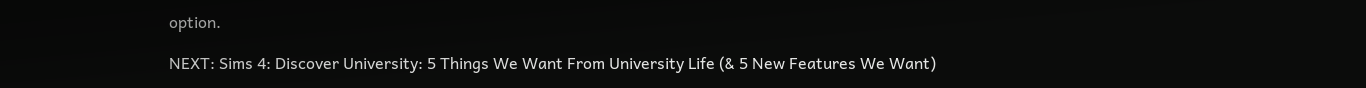option.

NEXT: Sims 4: Discover University: 5 Things We Want From University Life (& 5 New Features We Want)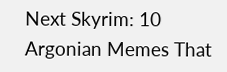Next Skyrim: 10 Argonian Memes That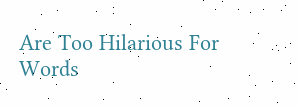Are Too Hilarious For Words